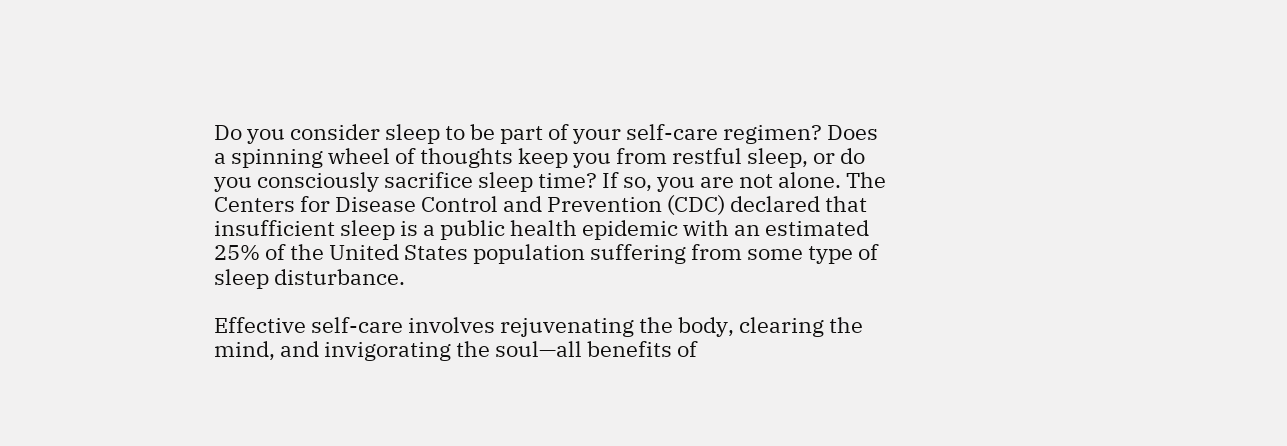Do you consider sleep to be part of your self-care regimen? Does a spinning wheel of thoughts keep you from restful sleep, or do you consciously sacrifice sleep time? If so, you are not alone. The Centers for Disease Control and Prevention (CDC) declared that insufficient sleep is a public health epidemic with an estimated 25% of the United States population suffering from some type of sleep disturbance.

Effective self-care involves rejuvenating the body, clearing the mind, and invigorating the soul—all benefits of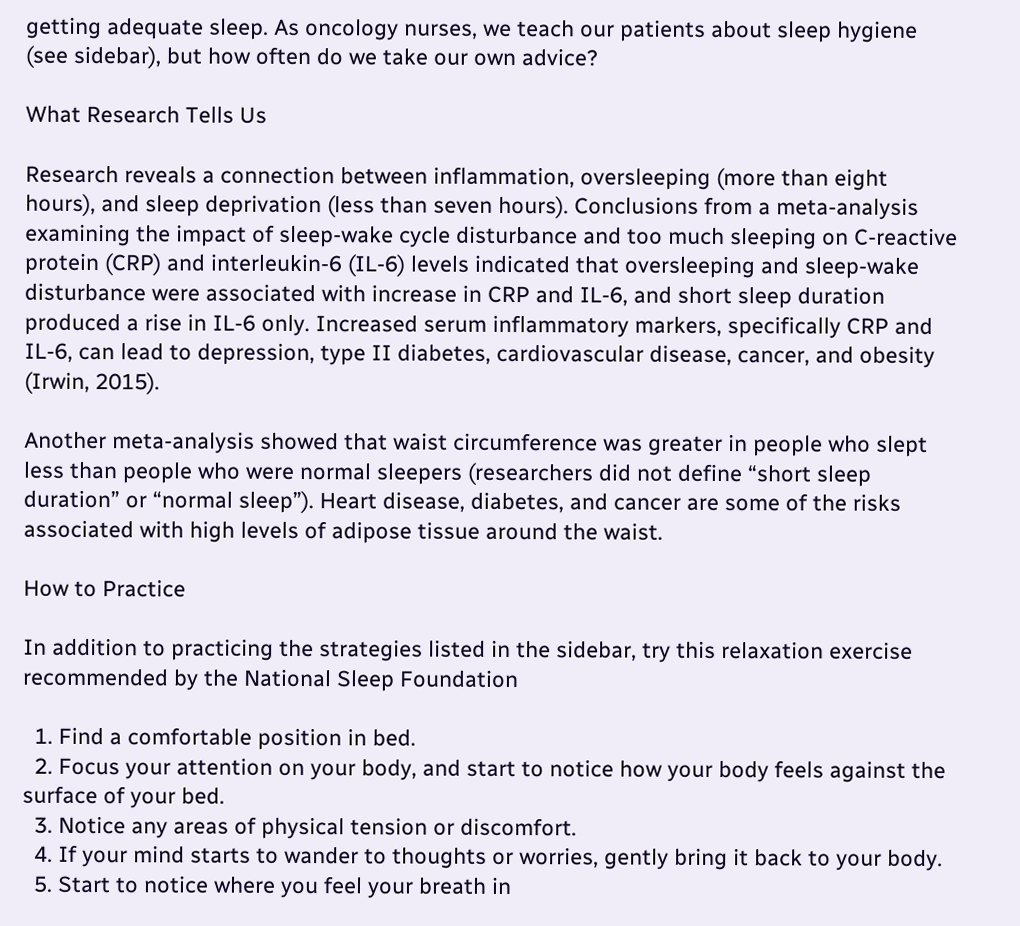getting adequate sleep. As oncology nurses, we teach our patients about sleep hygiene (see sidebar), but how often do we take our own advice?

What Research Tells Us

Research reveals a connection between inflammation, oversleeping (more than eight hours), and sleep deprivation (less than seven hours). Conclusions from a meta-analysis examining the impact of sleep-wake cycle disturbance and too much sleeping on C-reactive protein (CRP) and interleukin-6 (IL-6) levels indicated that oversleeping and sleep-wake disturbance were associated with increase in CRP and IL-6, and short sleep duration produced a rise in IL-6 only. Increased serum inflammatory markers, specifically CRP and IL-6, can lead to depression, type II diabetes, cardiovascular disease, cancer, and obesity (Irwin, 2015).

Another meta-analysis showed that waist circumference was greater in people who slept less than people who were normal sleepers (researchers did not define “short sleep duration” or “normal sleep”). Heart disease, diabetes, and cancer are some of the risks associated with high levels of adipose tissue around the waist.

How to Practice

In addition to practicing the strategies listed in the sidebar, try this relaxation exercise recommended by the National Sleep Foundation

  1. Find a comfortable position in bed.
  2. Focus your attention on your body, and start to notice how your body feels against the surface of your bed.
  3. Notice any areas of physical tension or discomfort.
  4. If your mind starts to wander to thoughts or worries, gently bring it back to your body.
  5. Start to notice where you feel your breath in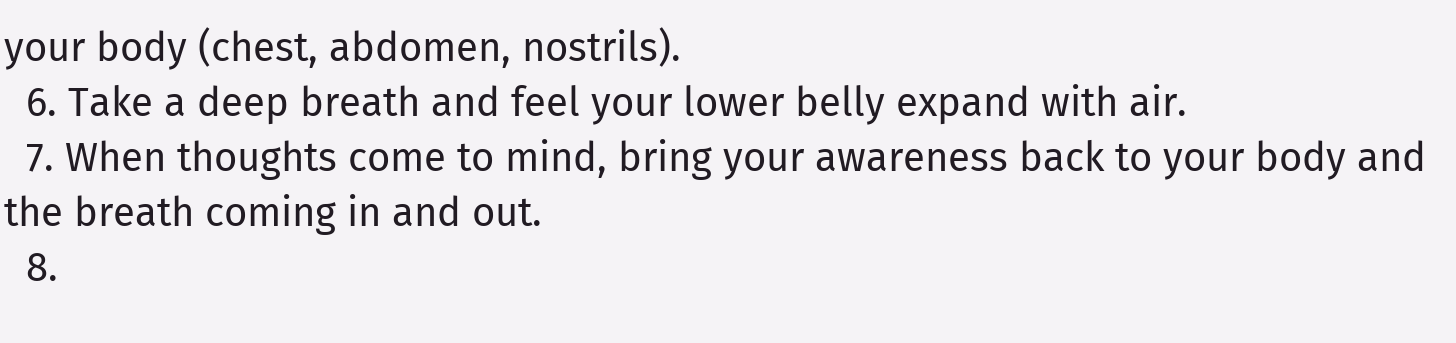your body (chest, abdomen, nostrils).
  6. Take a deep breath and feel your lower belly expand with air.
  7. When thoughts come to mind, bring your awareness back to your body and the breath coming in and out.
  8.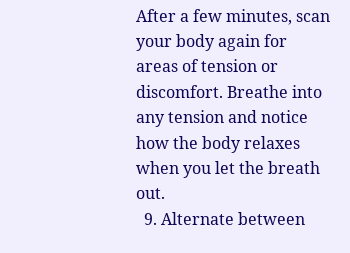After a few minutes, scan your body again for areas of tension or discomfort. Breathe into any tension and notice how the body relaxes when you let the breath out.
  9. Alternate between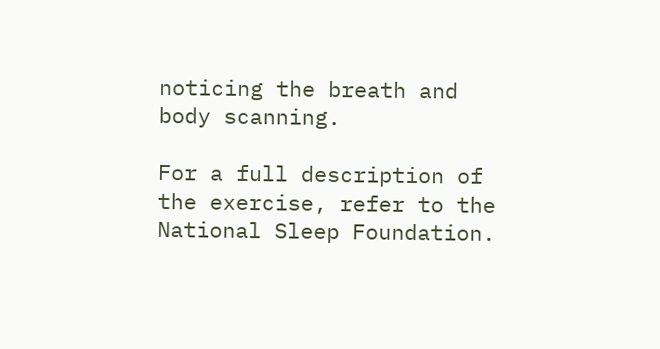noticing the breath and body scanning.

For a full description of the exercise, refer to the National Sleep Foundation.